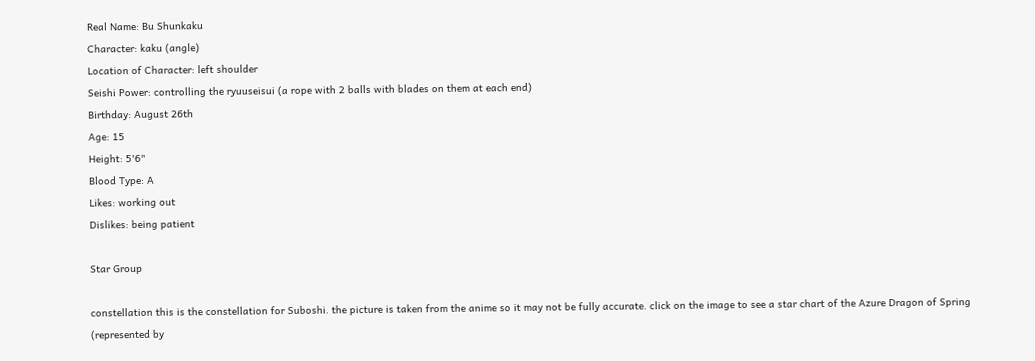Real Name: Bu Shunkaku
Character: kaku (angle)
Location of Character: left shoulder
Seishi Power: controlling the ryuuseisui (a rope with 2 balls with blades on them at each end)
Birthday: August 26th
Age: 15
Height: 5'6"
Blood Type: A
Likes: working out
Dislikes: being patient

Star Group

constellation this is the constellation for Suboshi. the picture is taken from the anime so it may not be fully accurate. click on the image to see a star chart of the Azure Dragon of Spring (represented by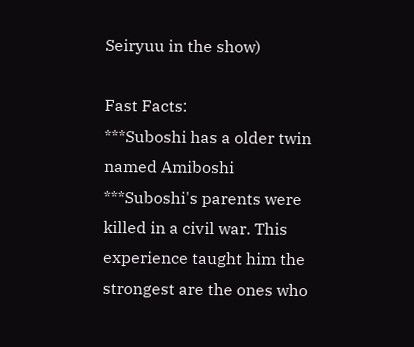Seiryuu in the show)

Fast Facts:
***Suboshi has a older twin named Amiboshi
***Suboshi's parents were killed in a civil war. This experience taught him the strongest are the ones who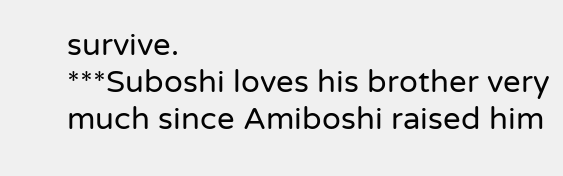survive.
***Suboshi loves his brother very much since Amiboshi raised him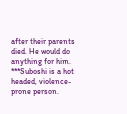after their parents died. He would do anything for him.
***Suboshi is a hot headed, violence-prone person.